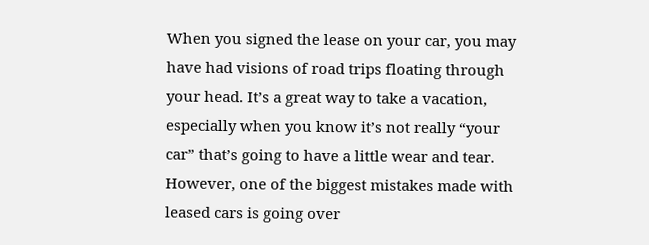When you signed the lease on your car, you may have had visions of road trips floating through your head. It’s a great way to take a vacation, especially when you know it’s not really “your car” that’s going to have a little wear and tear. However, one of the biggest mistakes made with leased cars is going over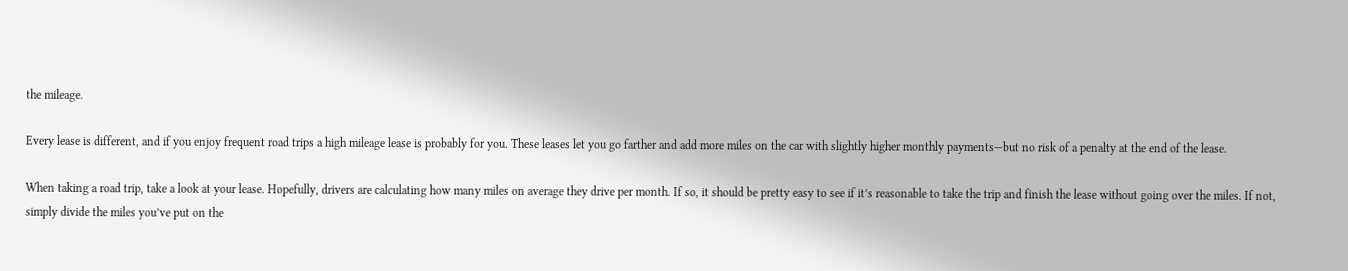the mileage.

Every lease is different, and if you enjoy frequent road trips a high mileage lease is probably for you. These leases let you go farther and add more miles on the car with slightly higher monthly payments—but no risk of a penalty at the end of the lease.

When taking a road trip, take a look at your lease. Hopefully, drivers are calculating how many miles on average they drive per month. If so, it should be pretty easy to see if it’s reasonable to take the trip and finish the lease without going over the miles. If not, simply divide the miles you’ve put on the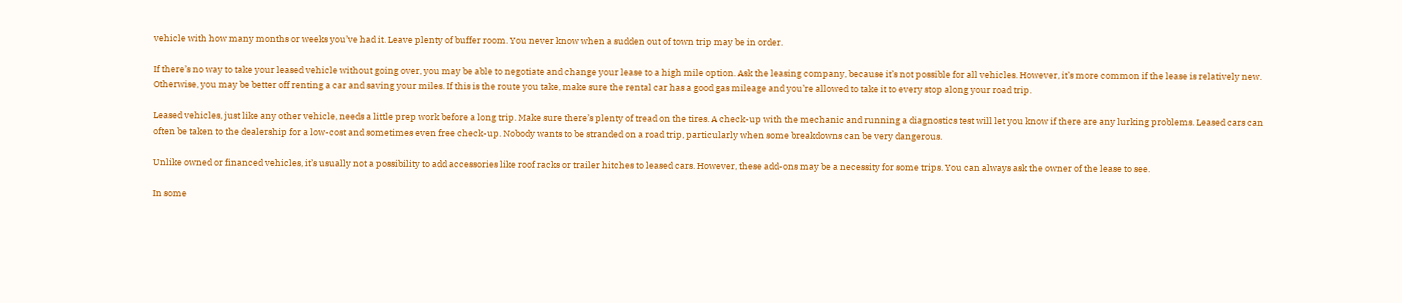vehicle with how many months or weeks you’ve had it. Leave plenty of buffer room. You never know when a sudden out of town trip may be in order.

If there’s no way to take your leased vehicle without going over, you may be able to negotiate and change your lease to a high mile option. Ask the leasing company, because it’s not possible for all vehicles. However, it’s more common if the lease is relatively new. Otherwise, you may be better off renting a car and saving your miles. If this is the route you take, make sure the rental car has a good gas mileage and you’re allowed to take it to every stop along your road trip.

Leased vehicles, just like any other vehicle, needs a little prep work before a long trip. Make sure there’s plenty of tread on the tires. A check-up with the mechanic and running a diagnostics test will let you know if there are any lurking problems. Leased cars can often be taken to the dealership for a low-cost and sometimes even free check-up. Nobody wants to be stranded on a road trip, particularly when some breakdowns can be very dangerous.

Unlike owned or financed vehicles, it’s usually not a possibility to add accessories like roof racks or trailer hitches to leased cars. However, these add-ons may be a necessity for some trips. You can always ask the owner of the lease to see.

In some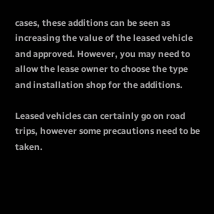cases, these additions can be seen as increasing the value of the leased vehicle and approved. However, you may need to allow the lease owner to choose the type and installation shop for the additions.

Leased vehicles can certainly go on road trips, however some precautions need to be taken.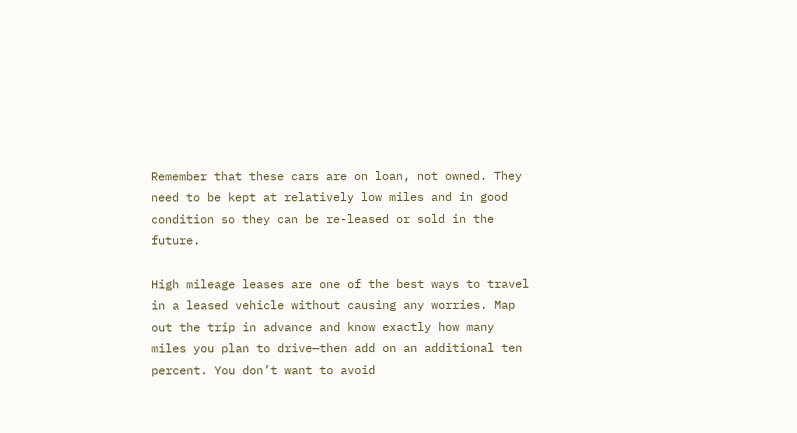Remember that these cars are on loan, not owned. They need to be kept at relatively low miles and in good condition so they can be re-leased or sold in the future.

High mileage leases are one of the best ways to travel in a leased vehicle without causing any worries. Map out the trip in advance and know exactly how many miles you plan to drive—then add on an additional ten percent. You don’t want to avoid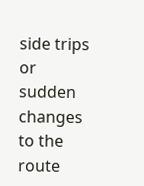side trips or sudden changes to the route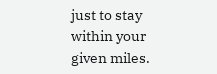just to stay within your given miles.